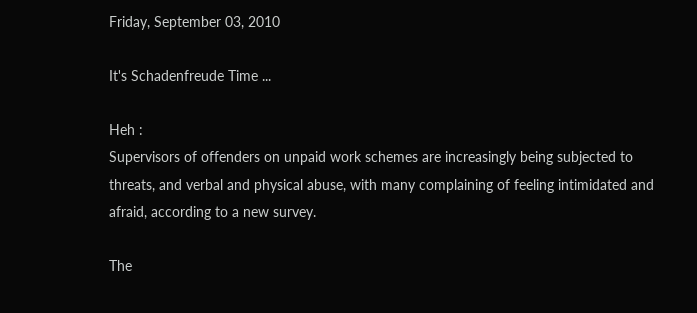Friday, September 03, 2010

It's Schadenfreude Time ...

Heh :
Supervisors of offenders on unpaid work schemes are increasingly being subjected to threats, and verbal and physical abuse, with many complaining of feeling intimidated and afraid, according to a new survey.

The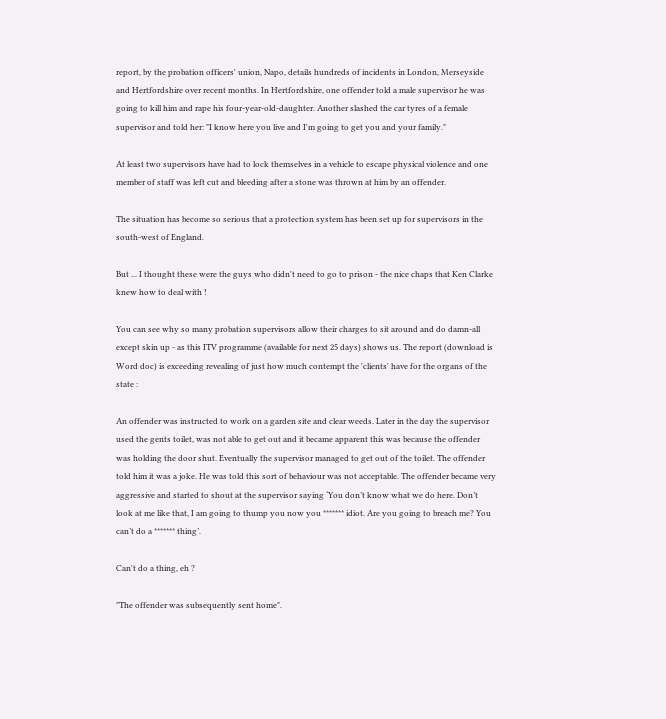report, by the probation officers' union, Napo, details hundreds of incidents in London, Merseyside and Hertfordshire over recent months. In Hertfordshire, one offender told a male supervisor he was going to kill him and rape his four-year-old-daughter. Another slashed the car tyres of a female supervisor and told her: "I know here you live and I'm going to get you and your family."

At least two supervisors have had to lock themselves in a vehicle to escape physical violence and one member of staff was left cut and bleeding after a stone was thrown at him by an offender.

The situation has become so serious that a protection system has been set up for supervisors in the south-west of England.

But ... I thought these were the guys who didn't need to go to prison - the nice chaps that Ken Clarke knew how to deal with !

You can see why so many probation supervisors allow their charges to sit around and do damn-all except skin up - as this ITV programme (available for next 25 days) shows us. The report (download is Word doc) is exceeding revealing of just how much contempt the 'clients' have for the organs of the state :

An offender was instructed to work on a garden site and clear weeds. Later in the day the supervisor used the gents toilet, was not able to get out and it became apparent this was because the offender was holding the door shut. Eventually the supervisor managed to get out of the toilet. The offender told him it was a joke. He was told this sort of behaviour was not acceptable. The offender became very aggressive and started to shout at the supervisor saying ‘You don’t know what we do here. Don’t look at me like that, I am going to thump you now you ******* idiot. Are you going to breach me? You can’t do a ******* thing’.

Can't do a thing, eh ?

"The offender was subsequently sent home".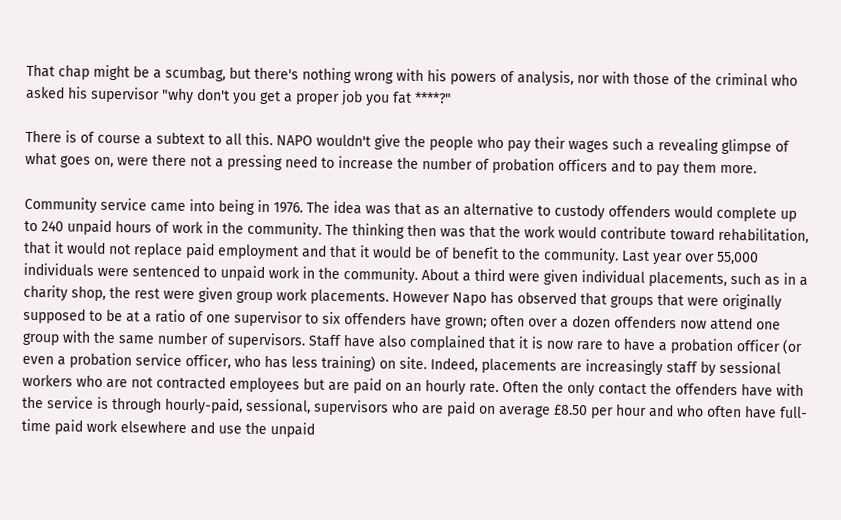That chap might be a scumbag, but there's nothing wrong with his powers of analysis, nor with those of the criminal who asked his supervisor "why don't you get a proper job you fat ****?"

There is of course a subtext to all this. NAPO wouldn't give the people who pay their wages such a revealing glimpse of what goes on, were there not a pressing need to increase the number of probation officers and to pay them more.

Community service came into being in 1976. The idea was that as an alternative to custody offenders would complete up to 240 unpaid hours of work in the community. The thinking then was that the work would contribute toward rehabilitation, that it would not replace paid employment and that it would be of benefit to the community. Last year over 55,000 individuals were sentenced to unpaid work in the community. About a third were given individual placements, such as in a charity shop, the rest were given group work placements. However Napo has observed that groups that were originally supposed to be at a ratio of one supervisor to six offenders have grown; often over a dozen offenders now attend one group with the same number of supervisors. Staff have also complained that it is now rare to have a probation officer (or even a probation service officer, who has less training) on site. Indeed, placements are increasingly staff by sessional workers who are not contracted employees but are paid on an hourly rate. Often the only contact the offenders have with the service is through hourly-paid, sessional, supervisors who are paid on average £8.50 per hour and who often have full-time paid work elsewhere and use the unpaid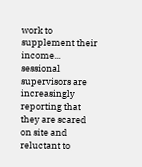work to supplement their income... sessional supervisors are increasingly reporting that they are scared on site and reluctant to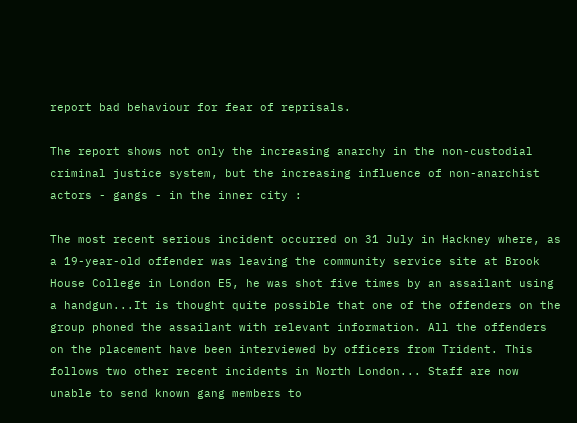report bad behaviour for fear of reprisals.

The report shows not only the increasing anarchy in the non-custodial criminal justice system, but the increasing influence of non-anarchist actors - gangs - in the inner city :

The most recent serious incident occurred on 31 July in Hackney where, as a 19-year-old offender was leaving the community service site at Brook House College in London E5, he was shot five times by an assailant using a handgun...It is thought quite possible that one of the offenders on the group phoned the assailant with relevant information. All the offenders on the placement have been interviewed by officers from Trident. This follows two other recent incidents in North London... Staff are now unable to send known gang members to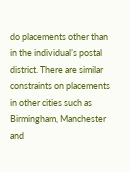do placements other than in the individual’s postal district. There are similar constraints on placements in other cities such as Birmingham, Manchester and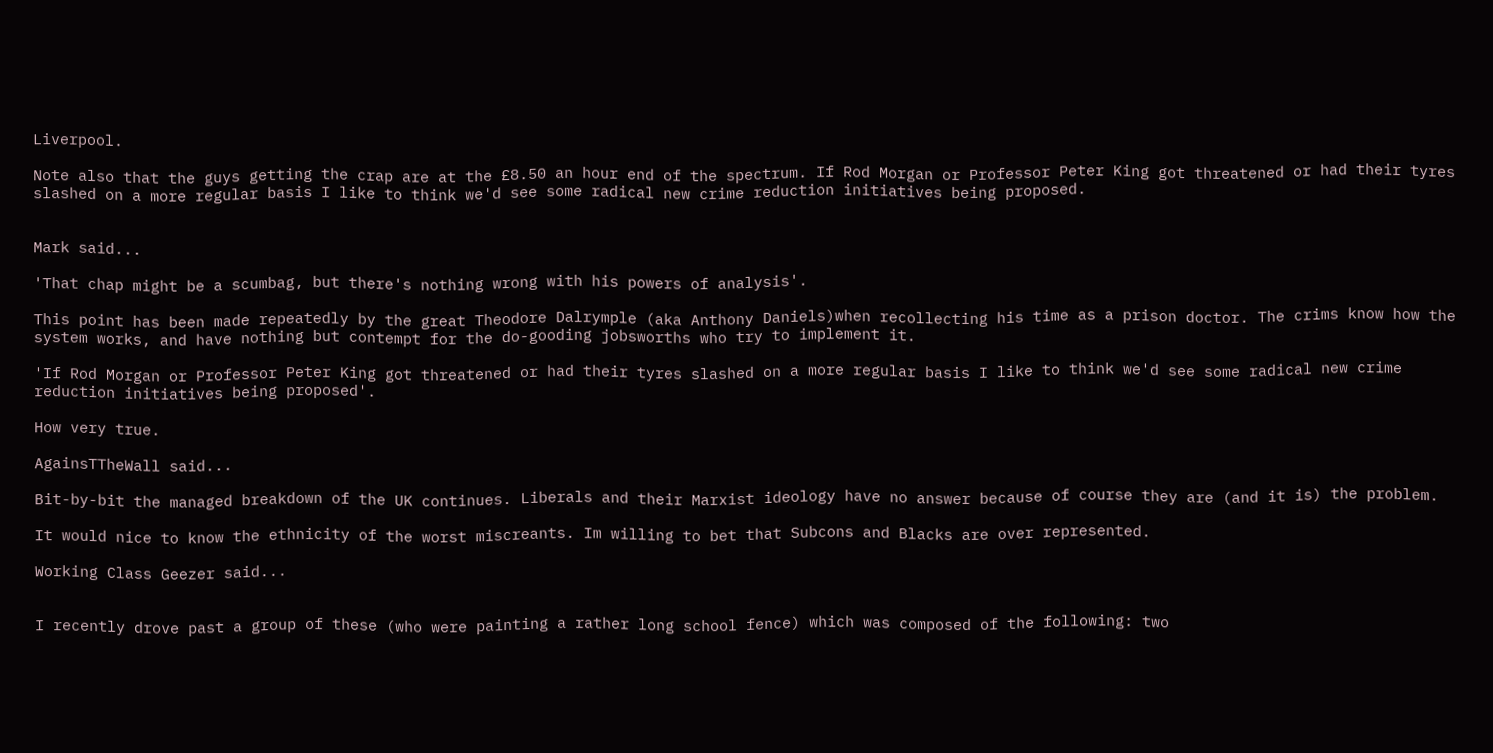Liverpool.

Note also that the guys getting the crap are at the £8.50 an hour end of the spectrum. If Rod Morgan or Professor Peter King got threatened or had their tyres slashed on a more regular basis I like to think we'd see some radical new crime reduction initiatives being proposed.


Mark said...

'That chap might be a scumbag, but there's nothing wrong with his powers of analysis'.

This point has been made repeatedly by the great Theodore Dalrymple (aka Anthony Daniels)when recollecting his time as a prison doctor. The crims know how the system works, and have nothing but contempt for the do-gooding jobsworths who try to implement it.

'If Rod Morgan or Professor Peter King got threatened or had their tyres slashed on a more regular basis I like to think we'd see some radical new crime reduction initiatives being proposed'.

How very true.

AgainsTTheWall said...

Bit-by-bit the managed breakdown of the UK continues. Liberals and their Marxist ideology have no answer because of course they are (and it is) the problem.

It would nice to know the ethnicity of the worst miscreants. Im willing to bet that Subcons and Blacks are over represented.

Working Class Geezer said...


I recently drove past a group of these (who were painting a rather long school fence) which was composed of the following: two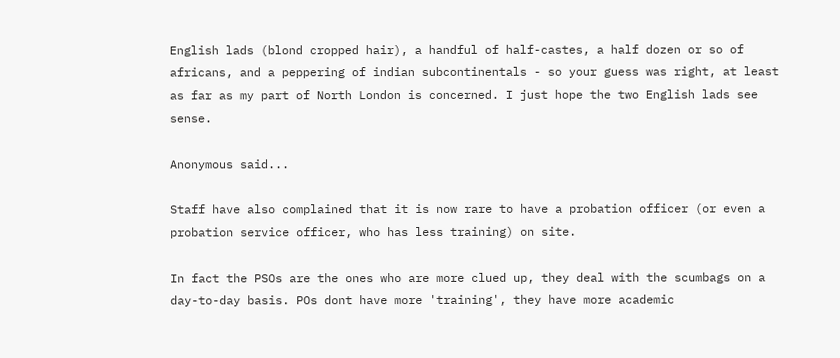English lads (blond cropped hair), a handful of half-castes, a half dozen or so of africans, and a peppering of indian subcontinentals - so your guess was right, at least as far as my part of North London is concerned. I just hope the two English lads see sense.

Anonymous said...

Staff have also complained that it is now rare to have a probation officer (or even a probation service officer, who has less training) on site.

In fact the PSOs are the ones who are more clued up, they deal with the scumbags on a day-to-day basis. POs dont have more 'training', they have more academic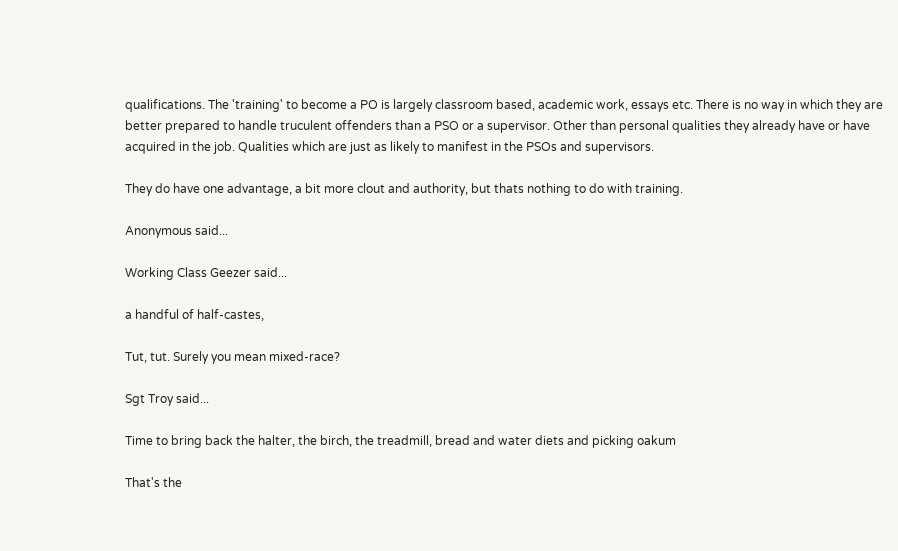qualifications. The 'training' to become a PO is largely classroom based, academic work, essays etc. There is no way in which they are better prepared to handle truculent offenders than a PSO or a supervisor. Other than personal qualities they already have or have acquired in the job. Qualities which are just as likely to manifest in the PSOs and supervisors.

They do have one advantage, a bit more clout and authority, but thats nothing to do with training.

Anonymous said...

Working Class Geezer said...

a handful of half-castes,

Tut, tut. Surely you mean mixed-race?

Sgt Troy said...

Time to bring back the halter, the birch, the treadmill, bread and water diets and picking oakum

That's the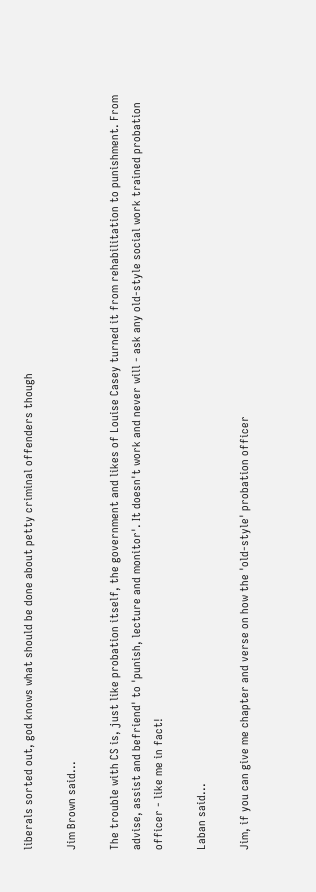liberals sorted out, god knows what should be done about petty criminal offenders though

Jim Brown said...

The trouble with CS is, just like probation itself, the government and likes of Louise Casey turned it from rehabilitation to punishment. From advise, assist and befriend' to 'punish, lecture and monitor'. It doesn't work and never will - ask any old-style social work trained probation officer - like me in fact!

Laban said...

Jim, if you can give me chapter and verse on how the 'old-style' probation officer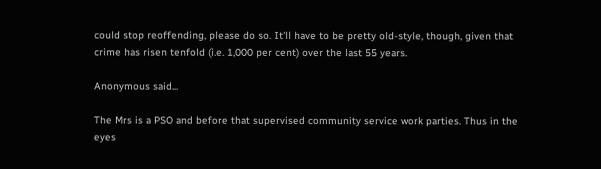could stop reoffending, please do so. It'll have to be pretty old-style, though, given that crime has risen tenfold (i.e. 1,000 per cent) over the last 55 years.

Anonymous said...

The Mrs is a PSO and before that supervised community service work parties. Thus in the eyes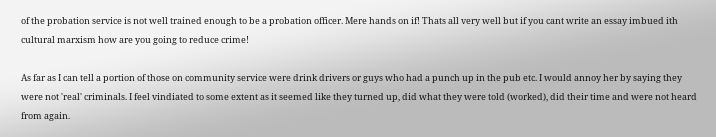of the probation service is not well trained enough to be a probation officer. Mere hands on if! Thats all very well but if you cant write an essay imbued ith cultural marxism how are you going to reduce crime!

As far as I can tell a portion of those on community service were drink drivers or guys who had a punch up in the pub etc. I would annoy her by saying they were not 'real' criminals. I feel vindiated to some extent as it seemed like they turned up, did what they were told (worked), did their time and were not heard from again.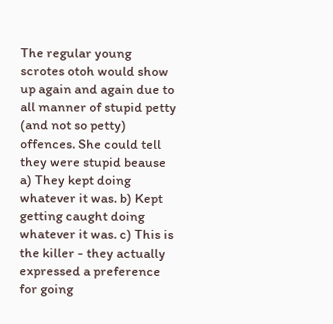The regular young scrotes otoh would show up again and again due to all manner of stupid petty (and not so petty) offences. She could tell they were stupid beause a) They kept doing whatever it was. b) Kept getting caught doing whatever it was. c) This is the killer - they actually expressed a preference for going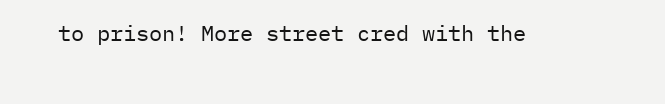to prison! More street cred with the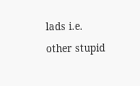lads i.e. other stupid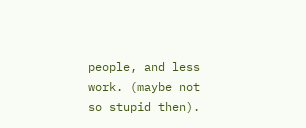people, and less work. (maybe not so stupid then).